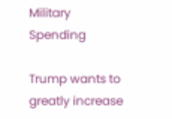Military Spending

Trump wants to greatly increase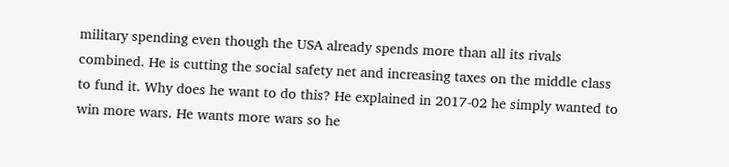military spending even though the USA already spends more than all its rivals combined. He is cutting the social safety net and increasing taxes on the middle class to fund it. Why does he want to do this? He explained in 2017-02 he simply wanted to win more wars. He wants more wars so he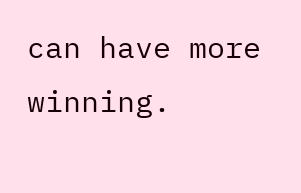can have more winning.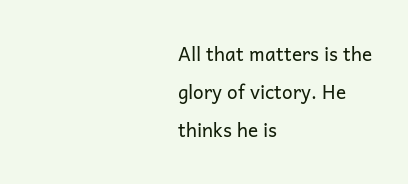All that matters is the glory of victory. He thinks he is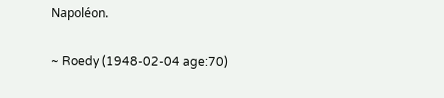Napoléon.

~ Roedy (1948-02-04 age:70)